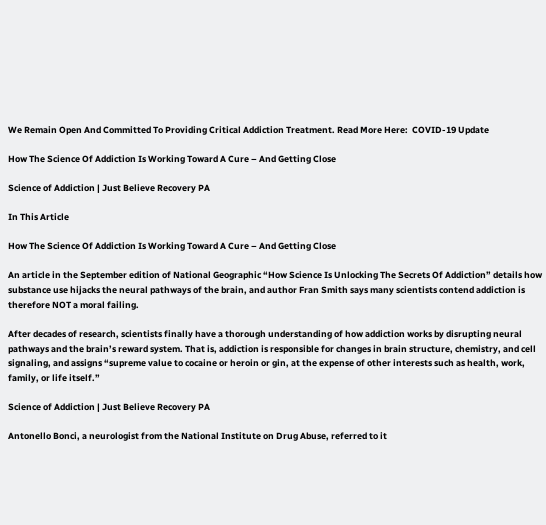We Remain Open And Committed To Providing Critical Addiction Treatment. Read More Here:  COVID-19 Update

How The Science Of Addiction Is Working Toward A Cure – And Getting Close

Science of Addiction | Just Believe Recovery PA

In This Article

How The Science Of Addiction Is Working Toward A Cure – And Getting Close

An article in the September edition of National Geographic “How Science Is Unlocking The Secrets Of Addiction” details how substance use hijacks the neural pathways of the brain, and author Fran Smith says many scientists contend addiction is therefore NOT a moral failing.

After decades of research, scientists finally have a thorough understanding of how addiction works by disrupting neural pathways and the brain’s reward system. That is, addiction is responsible for changes in brain structure, chemistry, and cell signaling, and assigns “supreme value to cocaine or heroin or gin, at the expense of other interests such as health, work, family, or life itself.”

Science of Addiction | Just Believe Recovery PA

Antonello Bonci, a neurologist from the National Institute on Drug Abuse, referred to it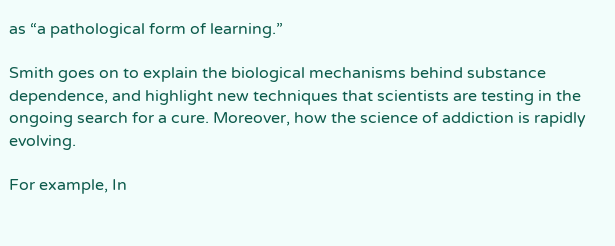as “a pathological form of learning.”

Smith goes on to explain the biological mechanisms behind substance dependence, and highlight new techniques that scientists are testing in the ongoing search for a cure. Moreover, how the science of addiction is rapidly evolving.

For example, In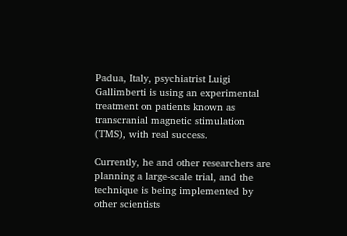Padua, Italy, psychiatrist Luigi Gallimberti is using an experimental treatment on patients known as transcranial magnetic stimulation (TMS), with real success.

Currently, he and other researchers are planning a large-scale trial, and the technique is being implemented by other scientists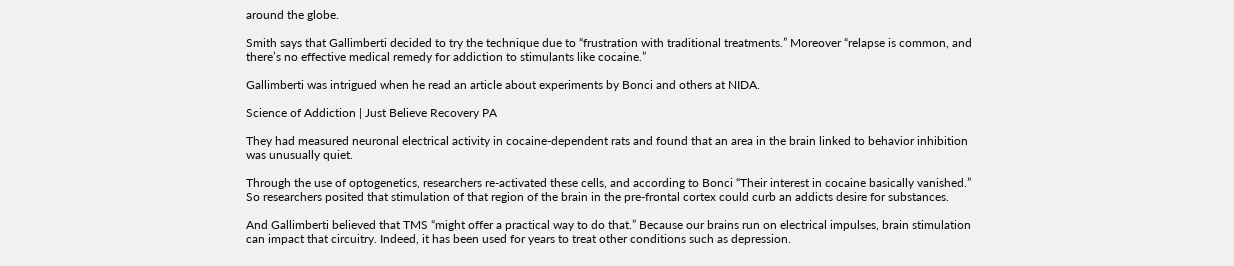around the globe.

Smith says that Gallimberti decided to try the technique due to “frustration with traditional treatments.” Moreover “relapse is common, and there’s no effective medical remedy for addiction to stimulants like cocaine.”

Gallimberti was intrigued when he read an article about experiments by Bonci and others at NIDA.

Science of Addiction | Just Believe Recovery PA

They had measured neuronal electrical activity in cocaine-dependent rats and found that an area in the brain linked to behavior inhibition was unusually quiet.

Through the use of optogenetics, researchers re-activated these cells, and according to Bonci “Their interest in cocaine basically vanished.” So researchers posited that stimulation of that region of the brain in the pre-frontal cortex could curb an addicts desire for substances.

And Gallimberti believed that TMS “might offer a practical way to do that.” Because our brains run on electrical impulses, brain stimulation can impact that circuitry. Indeed, it has been used for years to treat other conditions such as depression.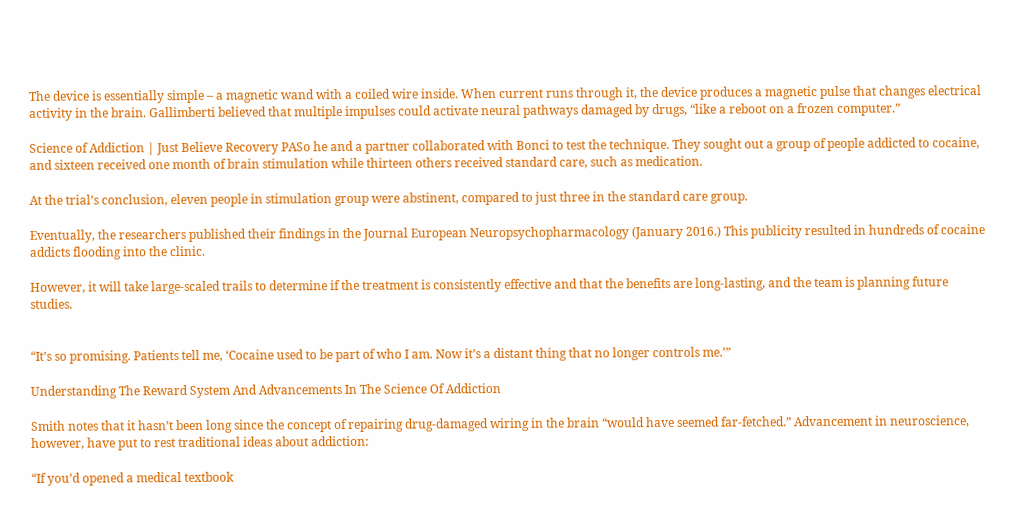The device is essentially simple – a magnetic wand with a coiled wire inside. When current runs through it, the device produces a magnetic pulse that changes electrical activity in the brain. Gallimberti believed that multiple impulses could activate neural pathways damaged by drugs, “like a reboot on a frozen computer.”

Science of Addiction | Just Believe Recovery PASo he and a partner collaborated with Bonci to test the technique. They sought out a group of people addicted to cocaine, and sixteen received one month of brain stimulation while thirteen others received standard care, such as medication.

At the trial’s conclusion, eleven people in stimulation group were abstinent, compared to just three in the standard care group.

Eventually, the researchers published their findings in the Journal European Neuropsychopharmacology (January 2016.) This publicity resulted in hundreds of cocaine addicts flooding into the clinic.

However, it will take large-scaled trails to determine if the treatment is consistently effective and that the benefits are long-lasting, and the team is planning future studies.


“It’s so promising. Patients tell me, ‘Cocaine used to be part of who I am. Now it’s a distant thing that no longer controls me.’”

Understanding The Reward System And Advancements In The Science Of Addiction

Smith notes that it hasn’t been long since the concept of repairing drug-damaged wiring in the brain “would have seemed far-fetched.” Advancement in neuroscience, however, have put to rest traditional ideas about addiction:

“If you’d opened a medical textbook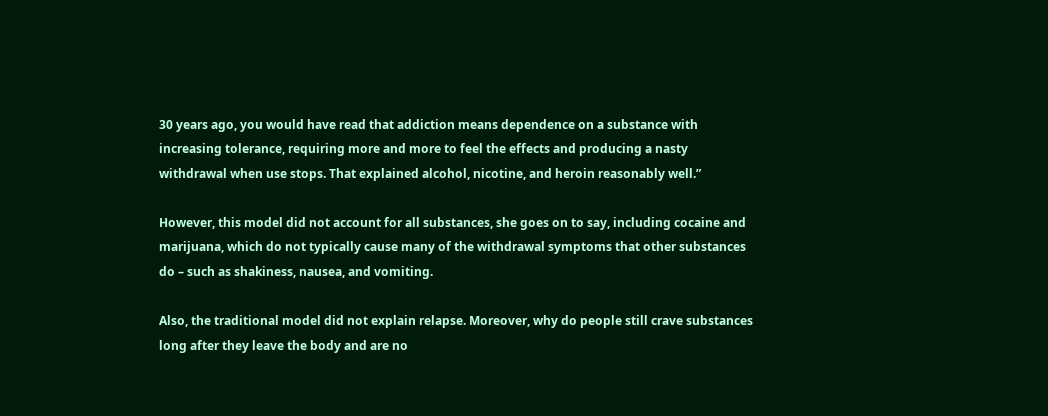30 years ago, you would have read that addiction means dependence on a substance with increasing tolerance, requiring more and more to feel the effects and producing a nasty withdrawal when use stops. That explained alcohol, nicotine, and heroin reasonably well.”

However, this model did not account for all substances, she goes on to say, including cocaine and marijuana, which do not typically cause many of the withdrawal symptoms that other substances do – such as shakiness, nausea, and vomiting.

Also, the traditional model did not explain relapse. Moreover, why do people still crave substances long after they leave the body and are no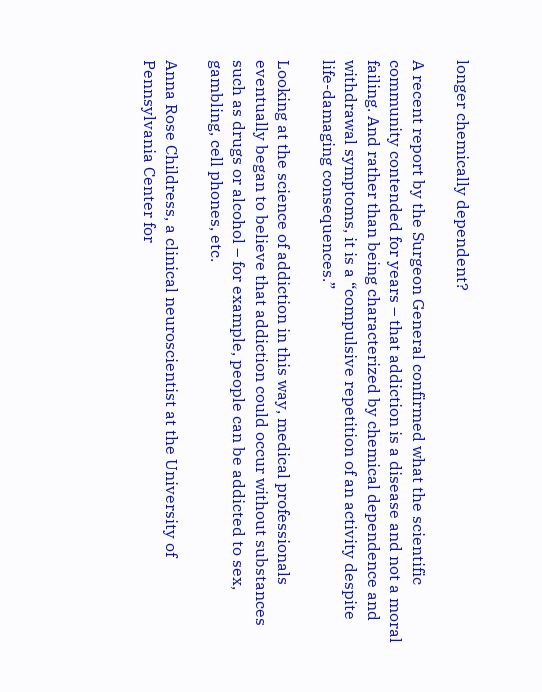longer chemically dependent?

A recent report by the Surgeon General confirmed what the scientific community contended for years – that addiction is a disease and not a moral failing. And rather than being characterized by chemical dependence and withdrawal symptoms, it is a “compulsive repetition of an activity despite life-damaging consequences.”

Looking at the science of addiction in this way, medical professionals eventually began to believe that addiction could occur without substances such as drugs or alcohol – for example, people can be addicted to sex, gambling, cell phones, etc.

Anna Rose Childress, a clinical neuroscientist at the University of Pennsylvania Center for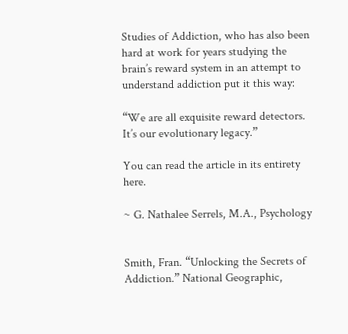Studies of Addiction, who has also been hard at work for years studying the brain’s reward system in an attempt to understand addiction put it this way:

“We are all exquisite reward detectors. It’s our evolutionary legacy.”

You can read the article in its entirety here.

~ G. Nathalee Serrels, M.A., Psychology


Smith, Fran. “Unlocking the Secrets of Addiction.” National Geographic,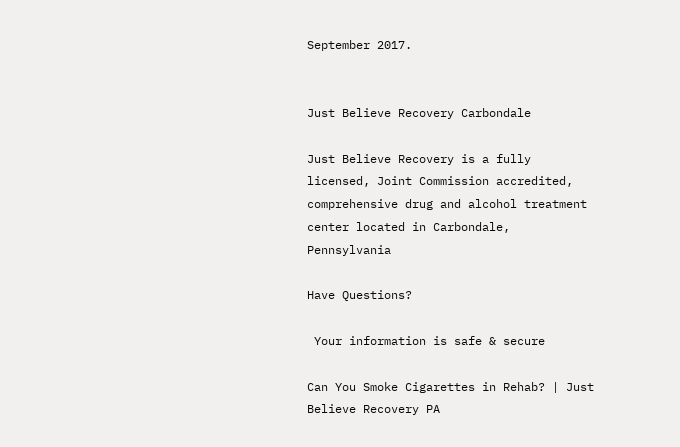September 2017.


Just Believe Recovery Carbondale

Just Believe Recovery is a fully licensed, Joint Commission accredited, comprehensive drug and alcohol treatment center located in Carbondale, Pennsylvania

Have Questions?

 Your information is safe & secure

Can You Smoke Cigarettes in Rehab? | Just Believe Recovery PA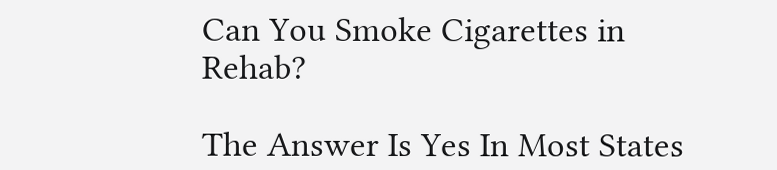Can You Smoke Cigarettes in Rehab?

The Answer Is Yes In Most States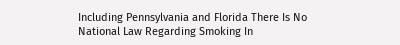Including Pennsylvania and Florida There Is No National Law Regarding Smoking In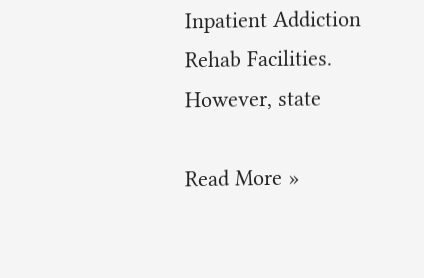Inpatient Addiction Rehab Facilities. However, state

Read More »